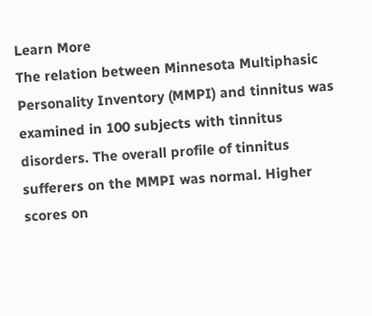Learn More
The relation between Minnesota Multiphasic Personality Inventory (MMPI) and tinnitus was examined in 100 subjects with tinnitus disorders. The overall profile of tinnitus sufferers on the MMPI was normal. Higher scores on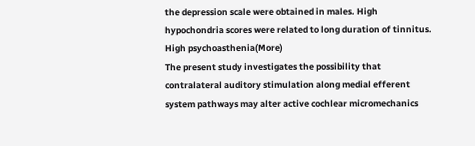the depression scale were obtained in males. High hypochondria scores were related to long duration of tinnitus. High psychoasthenia(More)
The present study investigates the possibility that contralateral auditory stimulation along medial efferent system pathways may alter active cochlear micromechanics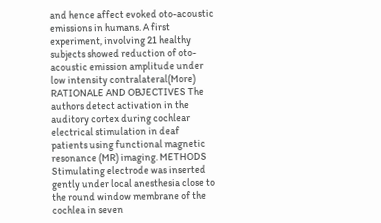and hence affect evoked oto-acoustic emissions in humans. A first experiment, involving 21 healthy subjects showed reduction of oto-acoustic emission amplitude under low intensity contralateral(More)
RATIONALE AND OBJECTIVES The authors detect activation in the auditory cortex during cochlear electrical stimulation in deaf patients using functional magnetic resonance (MR) imaging. METHODS Stimulating electrode was inserted gently under local anesthesia close to the round window membrane of the cochlea in seven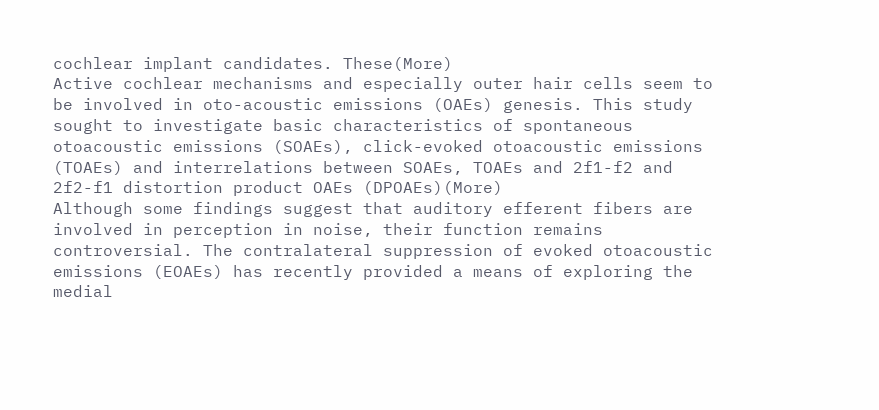cochlear implant candidates. These(More)
Active cochlear mechanisms and especially outer hair cells seem to be involved in oto-acoustic emissions (OAEs) genesis. This study sought to investigate basic characteristics of spontaneous otoacoustic emissions (SOAEs), click-evoked otoacoustic emissions (TOAEs) and interrelations between SOAEs, TOAEs and 2f1-f2 and 2f2-f1 distortion product OAEs (DPOAEs)(More)
Although some findings suggest that auditory efferent fibers are involved in perception in noise, their function remains controversial. The contralateral suppression of evoked otoacoustic emissions (EOAEs) has recently provided a means of exploring the medial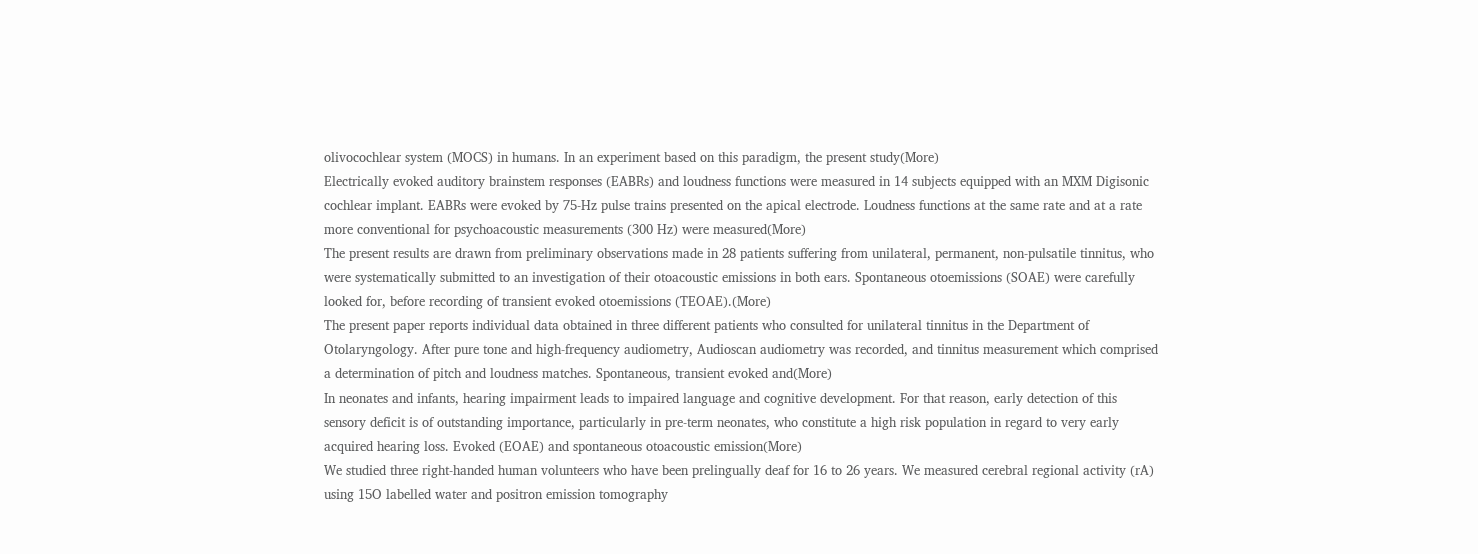olivocochlear system (MOCS) in humans. In an experiment based on this paradigm, the present study(More)
Electrically evoked auditory brainstem responses (EABRs) and loudness functions were measured in 14 subjects equipped with an MXM Digisonic cochlear implant. EABRs were evoked by 75-Hz pulse trains presented on the apical electrode. Loudness functions at the same rate and at a rate more conventional for psychoacoustic measurements (300 Hz) were measured(More)
The present results are drawn from preliminary observations made in 28 patients suffering from unilateral, permanent, non-pulsatile tinnitus, who were systematically submitted to an investigation of their otoacoustic emissions in both ears. Spontaneous otoemissions (SOAE) were carefully looked for, before recording of transient evoked otoemissions (TEOAE).(More)
The present paper reports individual data obtained in three different patients who consulted for unilateral tinnitus in the Department of Otolaryngology. After pure tone and high-frequency audiometry, Audioscan audiometry was recorded, and tinnitus measurement which comprised a determination of pitch and loudness matches. Spontaneous, transient evoked and(More)
In neonates and infants, hearing impairment leads to impaired language and cognitive development. For that reason, early detection of this sensory deficit is of outstanding importance, particularly in pre-term neonates, who constitute a high risk population in regard to very early acquired hearing loss. Evoked (EOAE) and spontaneous otoacoustic emission(More)
We studied three right-handed human volunteers who have been prelingually deaf for 16 to 26 years. We measured cerebral regional activity (rA) using 15O labelled water and positron emission tomography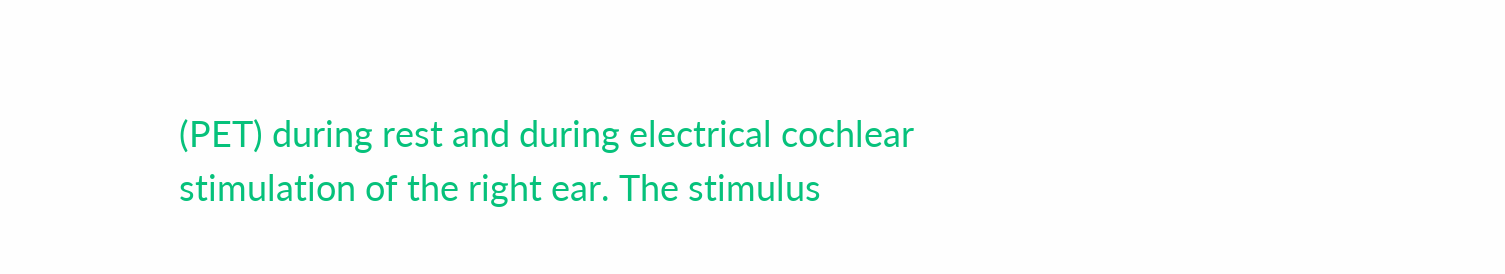(PET) during rest and during electrical cochlear stimulation of the right ear. The stimulus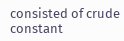consisted of crude constant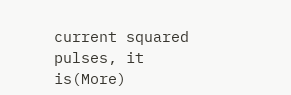current squared pulses, it is(More)